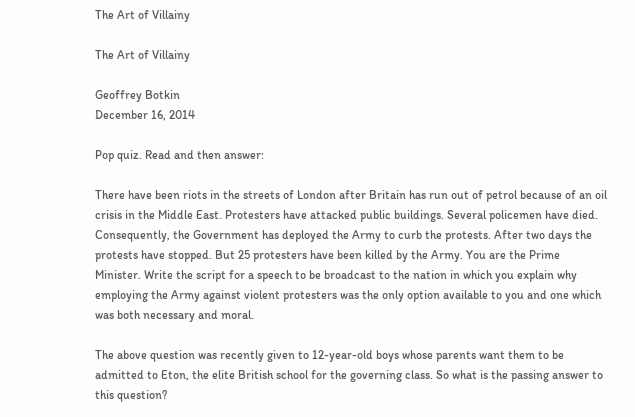The Art of Villainy

The Art of Villainy

Geoffrey Botkin
December 16, 2014

Pop quiz. Read and then answer:

There have been riots in the streets of London after Britain has run out of petrol because of an oil crisis in the Middle East. Protesters have attacked public buildings. Several policemen have died. Consequently, the Government has deployed the Army to curb the protests. After two days the protests have stopped. But 25 protesters have been killed by the Army. You are the Prime Minister. Write the script for a speech to be broadcast to the nation in which you explain why employing the Army against violent protesters was the only option available to you and one which was both necessary and moral.

The above question was recently given to 12-year-old boys whose parents want them to be admitted to Eton, the elite British school for the governing class. So what is the passing answer to this question?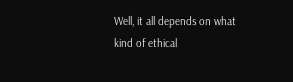Well, it all depends on what kind of ethical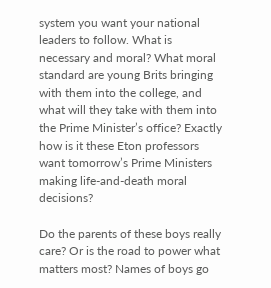system you want your national leaders to follow. What is necessary and moral? What moral standard are young Brits bringing with them into the college, and what will they take with them into the Prime Minister’s office? Exactly how is it these Eton professors want tomorrow’s Prime Ministers making life-and-death moral decisions?

Do the parents of these boys really care? Or is the road to power what matters most? Names of boys go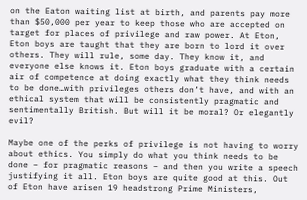on the Eaton waiting list at birth, and parents pay more than $50,000 per year to keep those who are accepted on target for places of privilege and raw power. At Eton, Eton boys are taught that they are born to lord it over others. They will rule, some day. They know it, and everyone else knows it. Eton boys graduate with a certain air of competence at doing exactly what they think needs to be done…with privileges others don’t have, and with an ethical system that will be consistently pragmatic and sentimentally British. But will it be moral? Or elegantly evil?

Maybe one of the perks of privilege is not having to worry about ethics. You simply do what you think needs to be done – for pragmatic reasons – and then you write a speech justifying it all. Eton boys are quite good at this. Out of Eton have arisen 19 headstrong Prime Ministers,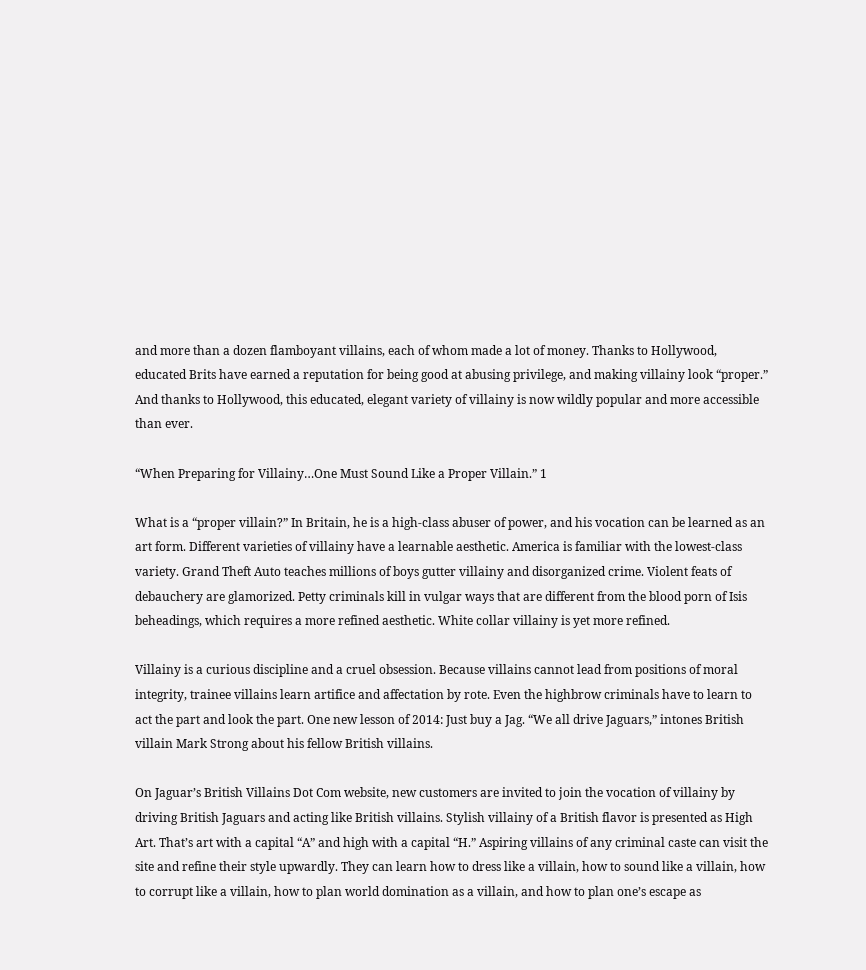and more than a dozen flamboyant villains, each of whom made a lot of money. Thanks to Hollywood, educated Brits have earned a reputation for being good at abusing privilege, and making villainy look “proper.” And thanks to Hollywood, this educated, elegant variety of villainy is now wildly popular and more accessible than ever.

“When Preparing for Villainy…One Must Sound Like a Proper Villain.” 1

What is a “proper villain?” In Britain, he is a high-class abuser of power, and his vocation can be learned as an art form. Different varieties of villainy have a learnable aesthetic. America is familiar with the lowest-class variety. Grand Theft Auto teaches millions of boys gutter villainy and disorganized crime. Violent feats of debauchery are glamorized. Petty criminals kill in vulgar ways that are different from the blood porn of Isis beheadings, which requires a more refined aesthetic. White collar villainy is yet more refined.

Villainy is a curious discipline and a cruel obsession. Because villains cannot lead from positions of moral integrity, trainee villains learn artifice and affectation by rote. Even the highbrow criminals have to learn to act the part and look the part. One new lesson of 2014: Just buy a Jag. “We all drive Jaguars,” intones British villain Mark Strong about his fellow British villains.

On Jaguar’s British Villains Dot Com website, new customers are invited to join the vocation of villainy by driving British Jaguars and acting like British villains. Stylish villainy of a British flavor is presented as High Art. That’s art with a capital “A” and high with a capital “H.” Aspiring villains of any criminal caste can visit the site and refine their style upwardly. They can learn how to dress like a villain, how to sound like a villain, how to corrupt like a villain, how to plan world domination as a villain, and how to plan one’s escape as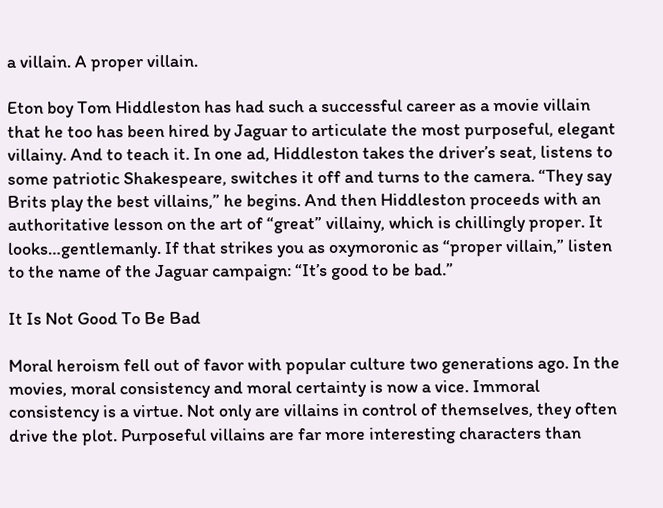a villain. A proper villain.

Eton boy Tom Hiddleston has had such a successful career as a movie villain that he too has been hired by Jaguar to articulate the most purposeful, elegant villainy. And to teach it. In one ad, Hiddleston takes the driver’s seat, listens to some patriotic Shakespeare, switches it off and turns to the camera. “They say Brits play the best villains,” he begins. And then Hiddleston proceeds with an authoritative lesson on the art of “great” villainy, which is chillingly proper. It looks…gentlemanly. If that strikes you as oxymoronic as “proper villain,” listen to the name of the Jaguar campaign: “It’s good to be bad.”

It Is Not Good To Be Bad

Moral heroism fell out of favor with popular culture two generations ago. In the movies, moral consistency and moral certainty is now a vice. Immoral consistency is a virtue. Not only are villains in control of themselves, they often drive the plot. Purposeful villains are far more interesting characters than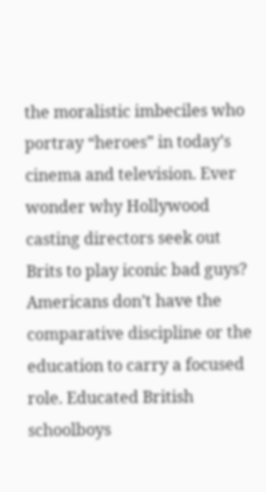the moralistic imbeciles who portray “heroes” in today’s cinema and television. Ever wonder why Hollywood casting directors seek out Brits to play iconic bad guys? Americans don’t have the comparative discipline or the education to carry a focused role. Educated British schoolboys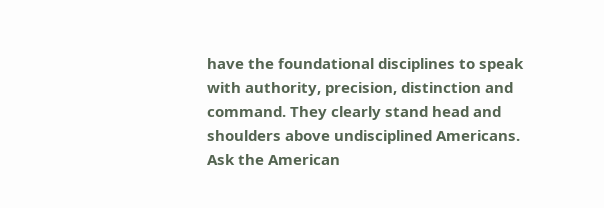have the foundational disciplines to speak with authority, precision, distinction and command. They clearly stand head and shoulders above undisciplined Americans. Ask the American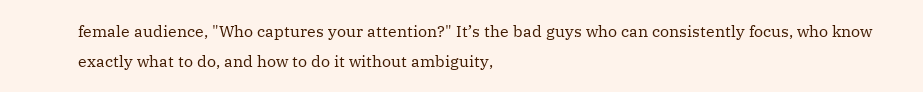female audience, "Who captures your attention?" It’s the bad guys who can consistently focus, who know exactly what to do, and how to do it without ambiguity,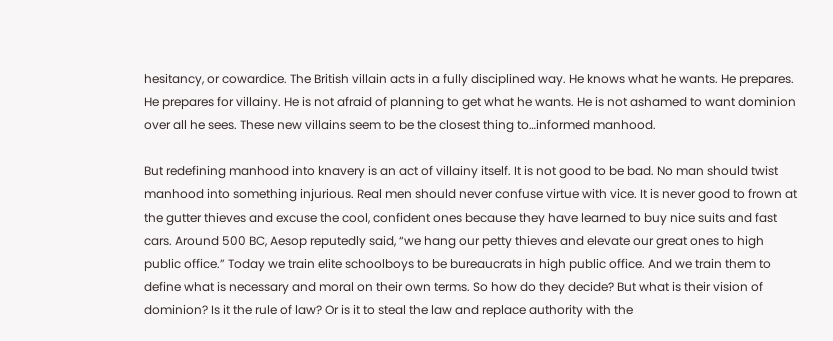hesitancy, or cowardice. The British villain acts in a fully disciplined way. He knows what he wants. He prepares. He prepares for villainy. He is not afraid of planning to get what he wants. He is not ashamed to want dominion over all he sees. These new villains seem to be the closest thing to…informed manhood.

But redefining manhood into knavery is an act of villainy itself. It is not good to be bad. No man should twist manhood into something injurious. Real men should never confuse virtue with vice. It is never good to frown at the gutter thieves and excuse the cool, confident ones because they have learned to buy nice suits and fast cars. Around 500 BC, Aesop reputedly said, “we hang our petty thieves and elevate our great ones to high public office.” Today we train elite schoolboys to be bureaucrats in high public office. And we train them to define what is necessary and moral on their own terms. So how do they decide? But what is their vision of dominion? Is it the rule of law? Or is it to steal the law and replace authority with the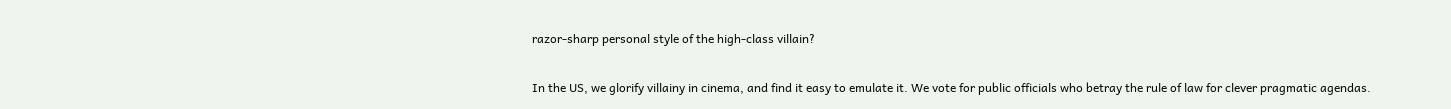razor-sharp personal style of the high-class villain?

In the US, we glorify villainy in cinema, and find it easy to emulate it. We vote for public officials who betray the rule of law for clever pragmatic agendas.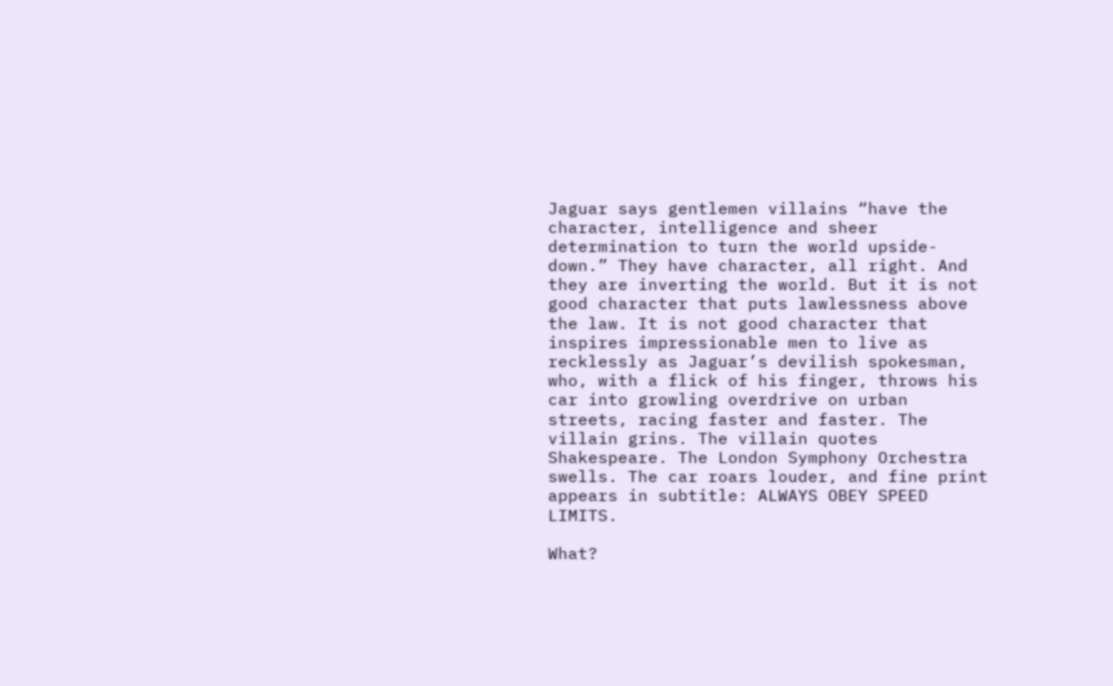Jaguar says gentlemen villains “have the character, intelligence and sheer determination to turn the world upside-down.” They have character, all right. And they are inverting the world. But it is not good character that puts lawlessness above the law. It is not good character that inspires impressionable men to live as recklessly as Jaguar’s devilish spokesman, who, with a flick of his finger, throws his car into growling overdrive on urban streets, racing faster and faster. The villain grins. The villain quotes Shakespeare. The London Symphony Orchestra swells. The car roars louder, and fine print appears in subtitle: ALWAYS OBEY SPEED LIMITS.

What?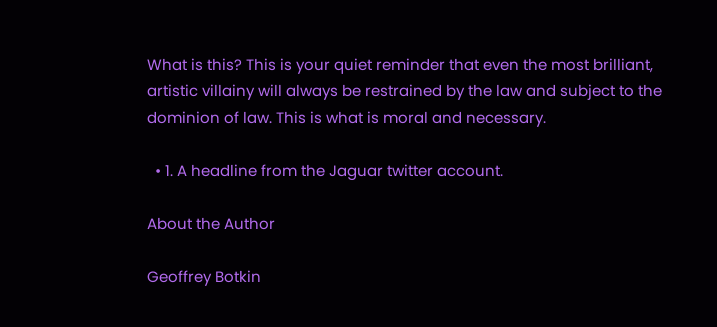What is this? This is your quiet reminder that even the most brilliant, artistic villainy will always be restrained by the law and subject to the dominion of law. This is what is moral and necessary.

  • 1. A headline from the Jaguar twitter account.

About the Author

Geoffrey Botkin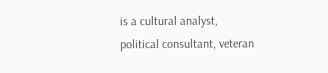is a cultural analyst, political consultant, veteran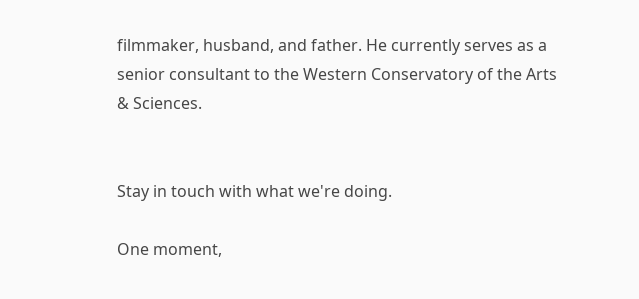filmmaker, husband, and father. He currently serves as a senior consultant to the Western Conservatory of the Arts & Sciences.


Stay in touch with what we're doing.

One moment,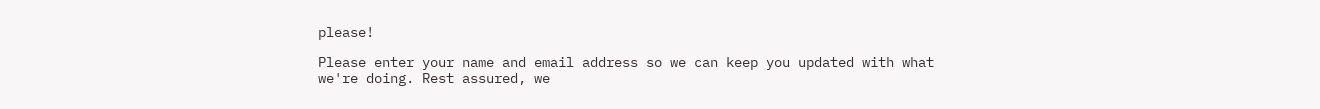please!

Please enter your name and email address so we can keep you updated with what we're doing. Rest assured, we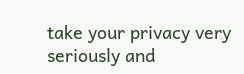take your privacy very seriously and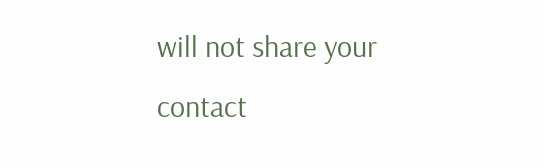will not share your contact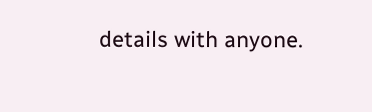details with anyone.